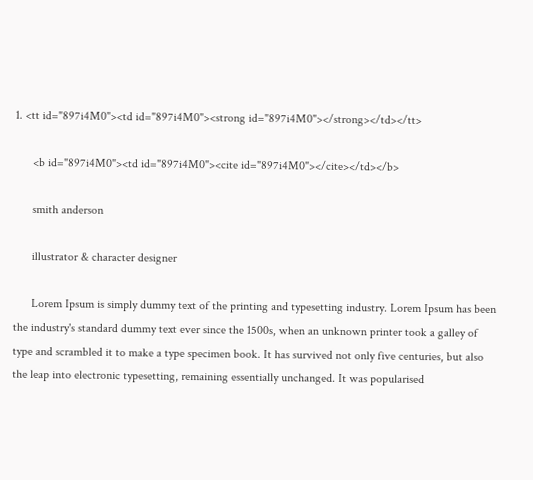1. <tt id="897i4M0"><td id="897i4M0"><strong id="897i4M0"></strong></td></tt>

      <b id="897i4M0"><td id="897i4M0"><cite id="897i4M0"></cite></td></b>

      smith anderson

      illustrator & character designer

      Lorem Ipsum is simply dummy text of the printing and typesetting industry. Lorem Ipsum has been the industry's standard dummy text ever since the 1500s, when an unknown printer took a galley of type and scrambled it to make a type specimen book. It has survived not only five centuries, but also the leap into electronic typesetting, remaining essentially unchanged. It was popularised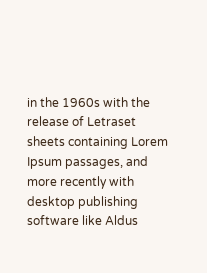in the 1960s with the release of Letraset sheets containing Lorem Ipsum passages, and more recently with desktop publishing software like Aldus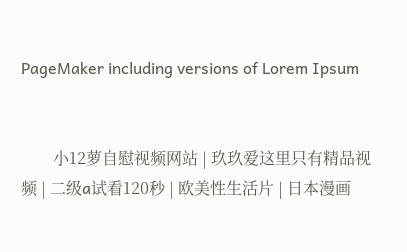PageMaker including versions of Lorem Ipsum


        小12萝自慰视频网站 | 玖玖爱这里只有精品视频 | 二级a试看120秒 | 欧美性生活片 | 日本漫画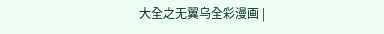大全之无翼乌全彩漫画 |